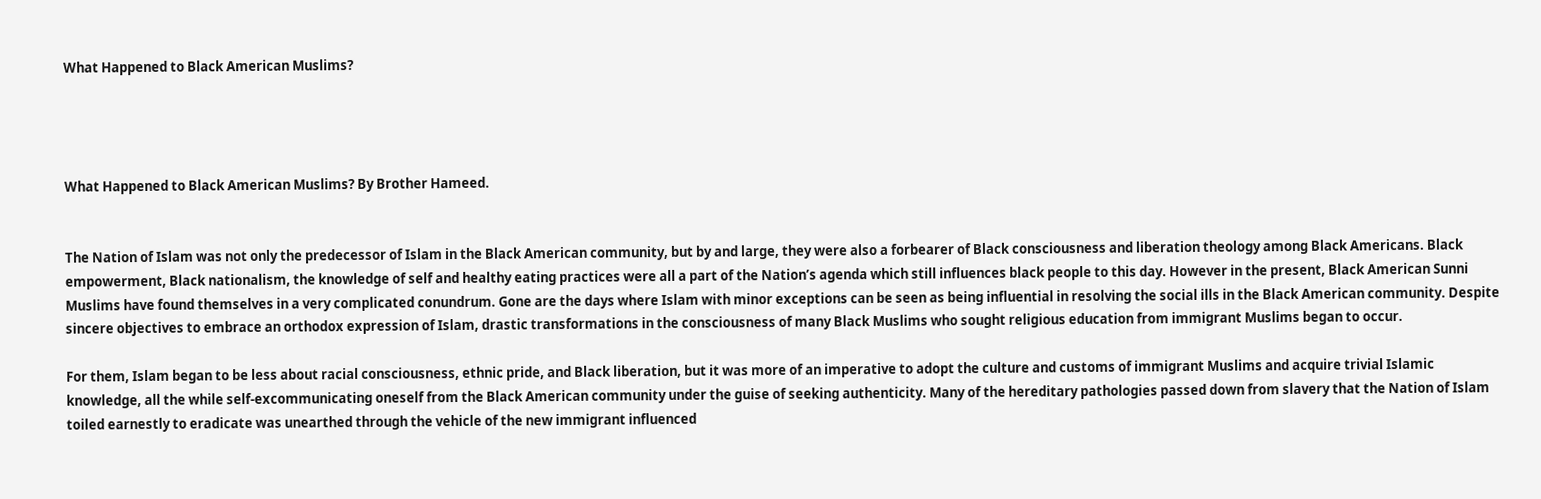What Happened to Black American Muslims?




What Happened to Black American Muslims? By Brother Hameed.


The Nation of Islam was not only the predecessor of Islam in the Black American community, but by and large, they were also a forbearer of Black consciousness and liberation theology among Black Americans. Black empowerment, Black nationalism, the knowledge of self and healthy eating practices were all a part of the Nation’s agenda which still influences black people to this day. However in the present, Black American Sunni Muslims have found themselves in a very complicated conundrum. Gone are the days where Islam with minor exceptions can be seen as being influential in resolving the social ills in the Black American community. Despite sincere objectives to embrace an orthodox expression of Islam, drastic transformations in the consciousness of many Black Muslims who sought religious education from immigrant Muslims began to occur.

For them, Islam began to be less about racial consciousness, ethnic pride, and Black liberation, but it was more of an imperative to adopt the culture and customs of immigrant Muslims and acquire trivial Islamic knowledge, all the while self-excommunicating oneself from the Black American community under the guise of seeking authenticity. Many of the hereditary pathologies passed down from slavery that the Nation of Islam toiled earnestly to eradicate was unearthed through the vehicle of the new immigrant influenced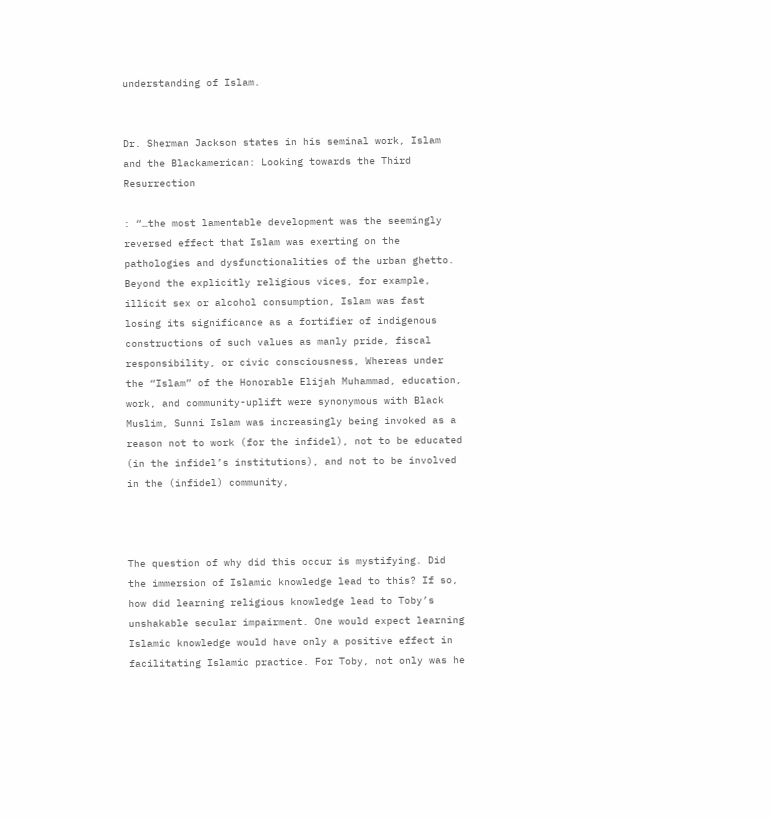understanding of Islam.


Dr. Sherman Jackson states in his seminal work, Islam and the Blackamerican: Looking towards the Third Resurrection

: “…the most lamentable development was the seemingly reversed effect that Islam was exerting on the pathologies and dysfunctionalities of the urban ghetto. Beyond the explicitly religious vices, for example, illicit sex or alcohol consumption, Islam was fast losing its significance as a fortifier of indigenous constructions of such values as manly pride, fiscal responsibility, or civic consciousness, Whereas under the “Islam” of the Honorable Elijah Muhammad, education, work, and community-uplift were synonymous with Black Muslim, Sunni Islam was increasingly being invoked as a reason not to work (for the infidel), not to be educated (in the infidel’s institutions), and not to be involved in the (infidel) community,



The question of why did this occur is mystifying. Did the immersion of Islamic knowledge lead to this? If so, how did learning religious knowledge lead to Toby’s unshakable secular impairment. One would expect learning Islamic knowledge would have only a positive effect in facilitating Islamic practice. For Toby, not only was he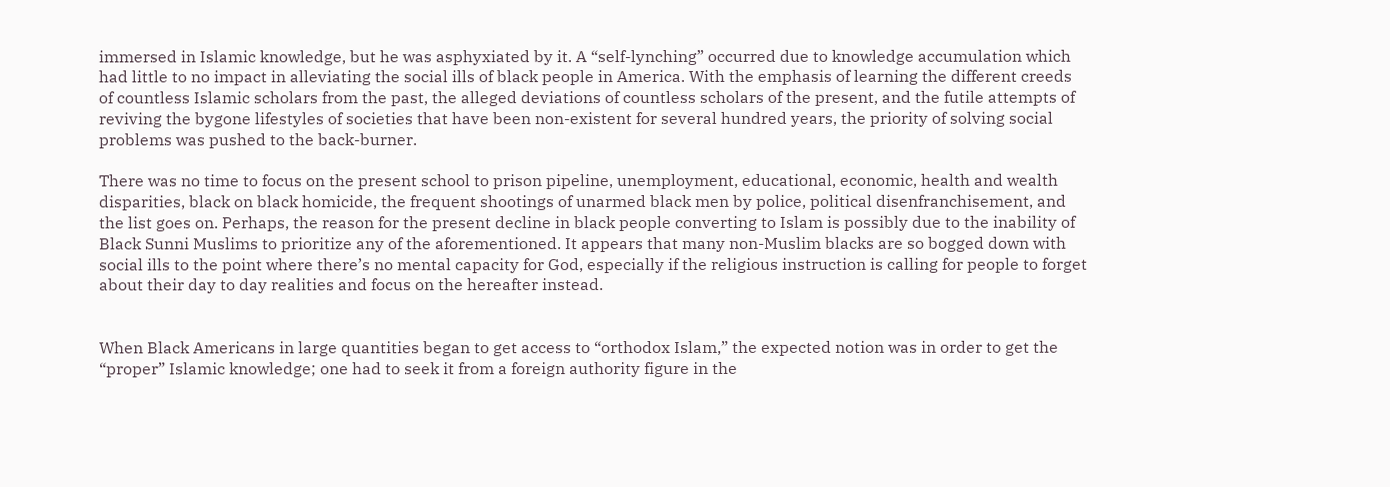immersed in Islamic knowledge, but he was asphyxiated by it. A “self-lynching” occurred due to knowledge accumulation which had little to no impact in alleviating the social ills of black people in America. With the emphasis of learning the different creeds of countless Islamic scholars from the past, the alleged deviations of countless scholars of the present, and the futile attempts of reviving the bygone lifestyles of societies that have been non-existent for several hundred years, the priority of solving social problems was pushed to the back-burner.

There was no time to focus on the present school to prison pipeline, unemployment, educational, economic, health and wealth disparities, black on black homicide, the frequent shootings of unarmed black men by police, political disenfranchisement, and the list goes on. Perhaps, the reason for the present decline in black people converting to Islam is possibly due to the inability of Black Sunni Muslims to prioritize any of the aforementioned. It appears that many non-Muslim blacks are so bogged down with social ills to the point where there’s no mental capacity for God, especially if the religious instruction is calling for people to forget about their day to day realities and focus on the hereafter instead.


When Black Americans in large quantities began to get access to “orthodox Islam,” the expected notion was in order to get the “proper” Islamic knowledge; one had to seek it from a foreign authority figure in the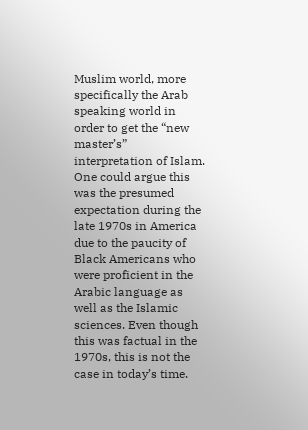Muslim world, more specifically the Arab speaking world in order to get the “new master’s” interpretation of Islam. One could argue this was the presumed expectation during the late 1970s in America due to the paucity of Black Americans who were proficient in the Arabic language as well as the Islamic sciences. Even though this was factual in the 1970s, this is not the case in today’s time.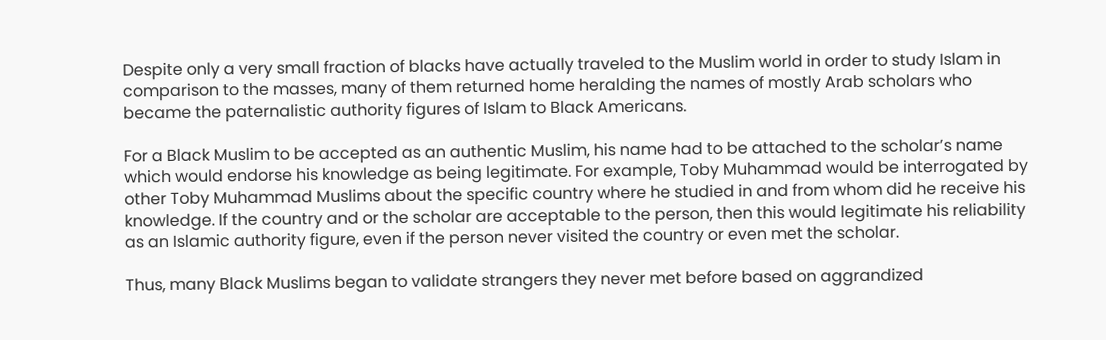Despite only a very small fraction of blacks have actually traveled to the Muslim world in order to study Islam in comparison to the masses, many of them returned home heralding the names of mostly Arab scholars who became the paternalistic authority figures of Islam to Black Americans.

For a Black Muslim to be accepted as an authentic Muslim, his name had to be attached to the scholar’s name which would endorse his knowledge as being legitimate. For example, Toby Muhammad would be interrogated by other Toby Muhammad Muslims about the specific country where he studied in and from whom did he receive his knowledge. If the country and or the scholar are acceptable to the person, then this would legitimate his reliability as an Islamic authority figure, even if the person never visited the country or even met the scholar.

Thus, many Black Muslims began to validate strangers they never met before based on aggrandized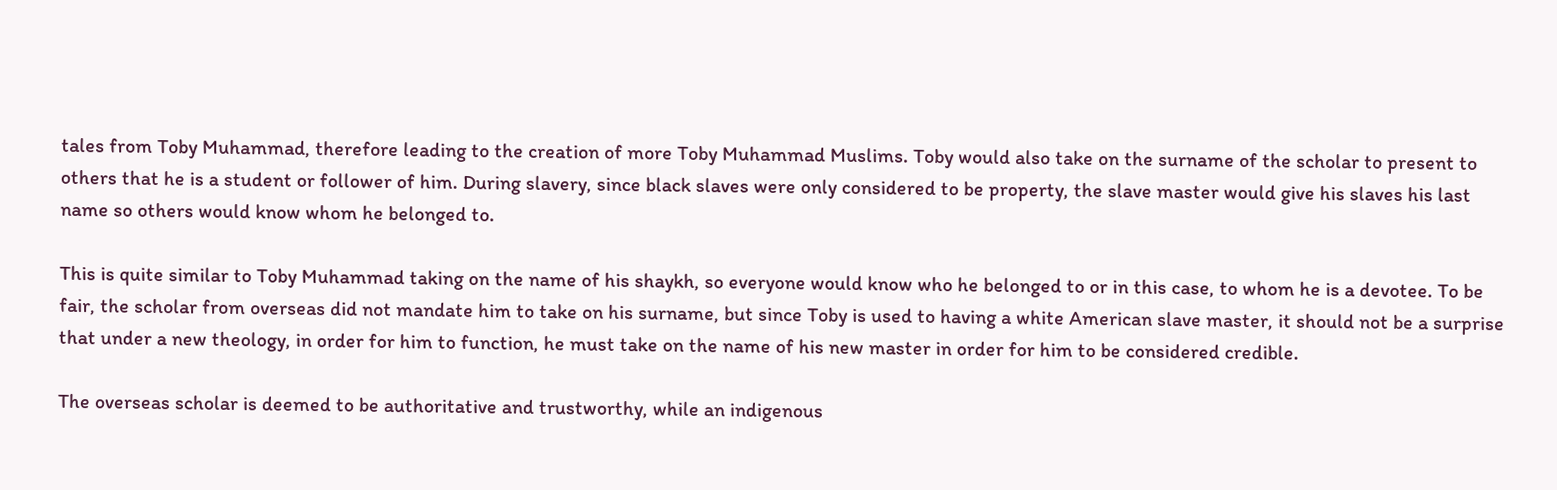tales from Toby Muhammad, therefore leading to the creation of more Toby Muhammad Muslims. Toby would also take on the surname of the scholar to present to others that he is a student or follower of him. During slavery, since black slaves were only considered to be property, the slave master would give his slaves his last name so others would know whom he belonged to.

This is quite similar to Toby Muhammad taking on the name of his shaykh, so everyone would know who he belonged to or in this case, to whom he is a devotee. To be fair, the scholar from overseas did not mandate him to take on his surname, but since Toby is used to having a white American slave master, it should not be a surprise that under a new theology, in order for him to function, he must take on the name of his new master in order for him to be considered credible.

The overseas scholar is deemed to be authoritative and trustworthy, while an indigenous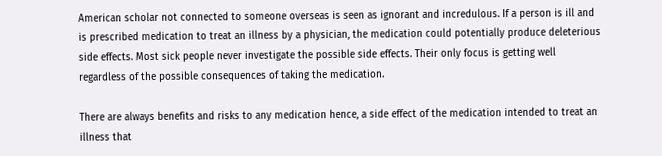American scholar not connected to someone overseas is seen as ignorant and incredulous. If a person is ill and is prescribed medication to treat an illness by a physician, the medication could potentially produce deleterious side effects. Most sick people never investigate the possible side effects. Their only focus is getting well regardless of the possible consequences of taking the medication.

There are always benefits and risks to any medication hence, a side effect of the medication intended to treat an illness that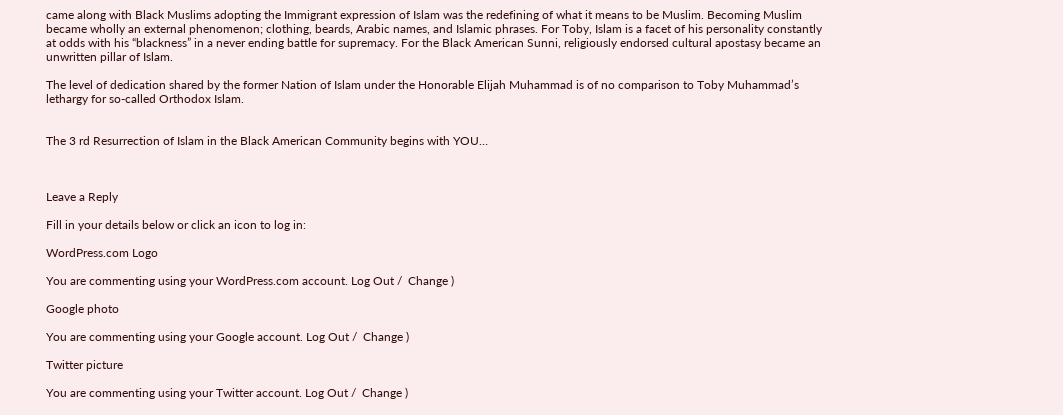came along with Black Muslims adopting the Immigrant expression of Islam was the redefining of what it means to be Muslim. Becoming Muslim became wholly an external phenomenon; clothing, beards, Arabic names, and Islamic phrases. For Toby, Islam is a facet of his personality constantly at odds with his “blackness” in a never ending battle for supremacy. For the Black American Sunni, religiously endorsed cultural apostasy became an unwritten pillar of Islam.

The level of dedication shared by the former Nation of Islam under the Honorable Elijah Muhammad is of no comparison to Toby Muhammad’s lethargy for so-called Orthodox Islam.


The 3 rd Resurrection of Islam in the Black American Community begins with YOU…



Leave a Reply

Fill in your details below or click an icon to log in:

WordPress.com Logo

You are commenting using your WordPress.com account. Log Out /  Change )

Google photo

You are commenting using your Google account. Log Out /  Change )

Twitter picture

You are commenting using your Twitter account. Log Out /  Change )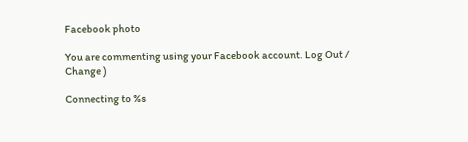Facebook photo

You are commenting using your Facebook account. Log Out /  Change )

Connecting to %s